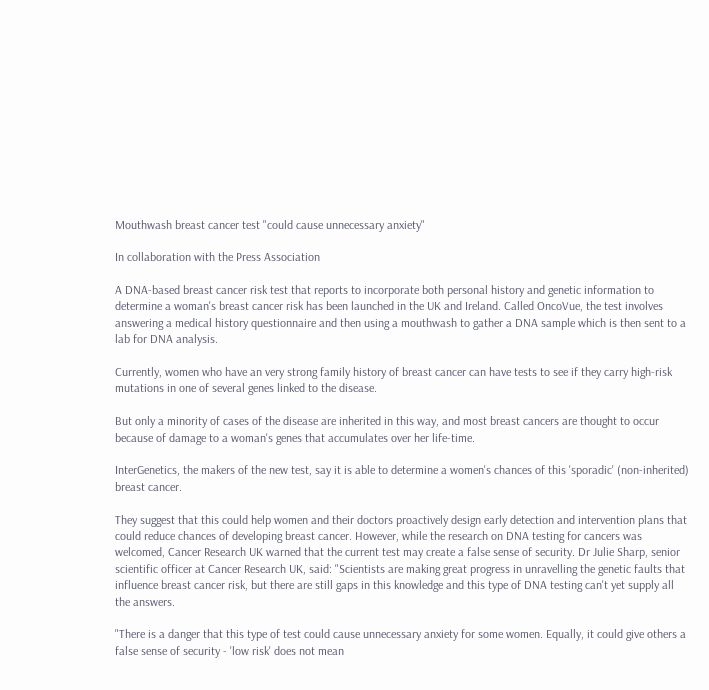Mouthwash breast cancer test "could cause unnecessary anxiety"

In collaboration with the Press Association

A DNA-based breast cancer risk test that reports to incorporate both personal history and genetic information to determine a woman's breast cancer risk has been launched in the UK and Ireland. Called OncoVue, the test involves answering a medical history questionnaire and then using a mouthwash to gather a DNA sample which is then sent to a lab for DNA analysis.

Currently, women who have an very strong family history of breast cancer can have tests to see if they carry high-risk mutations in one of several genes linked to the disease.

But only a minority of cases of the disease are inherited in this way, and most breast cancers are thought to occur because of damage to a woman's genes that accumulates over her life-time.

InterGenetics, the makers of the new test, say it is able to determine a women's chances of this 'sporadic' (non-inherited) breast cancer.

They suggest that this could help women and their doctors proactively design early detection and intervention plans that could reduce chances of developing breast cancer. However, while the research on DNA testing for cancers was welcomed, Cancer Research UK warned that the current test may create a false sense of security. Dr Julie Sharp, senior scientific officer at Cancer Research UK, said: "Scientists are making great progress in unravelling the genetic faults that influence breast cancer risk, but there are still gaps in this knowledge and this type of DNA testing can't yet supply all the answers.

"There is a danger that this type of test could cause unnecessary anxiety for some women. Equally, it could give others a false sense of security - 'low risk' does not mean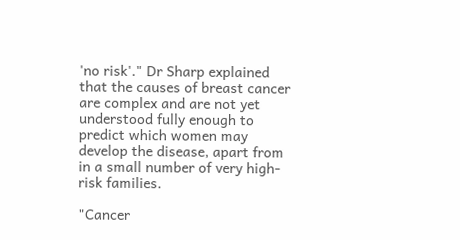'no risk'." Dr Sharp explained that the causes of breast cancer are complex and are not yet understood fully enough to predict which women may develop the disease, apart from in a small number of very high-risk families.

"Cancer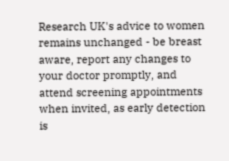Research UK's advice to women remains unchanged - be breast aware, report any changes to your doctor promptly, and attend screening appointments when invited, as early detection is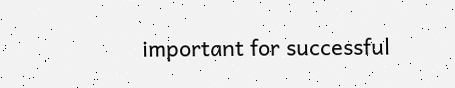important for successful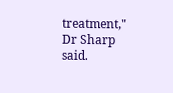treatment," Dr Sharp said.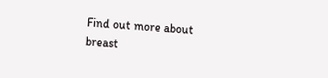Find out more about breast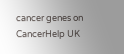cancer genes on CancerHelp UK